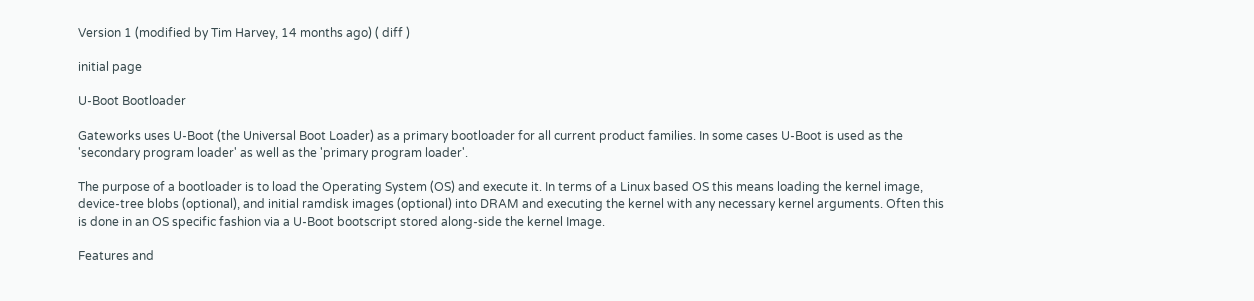Version 1 (modified by Tim Harvey, 14 months ago) ( diff )

initial page

U-Boot Bootloader

Gateworks uses U-Boot (the Universal Boot Loader) as a primary bootloader for all current product families. In some cases U-Boot is used as the 'secondary program loader' as well as the 'primary program loader'.

The purpose of a bootloader is to load the Operating System (OS) and execute it. In terms of a Linux based OS this means loading the kernel image, device-tree blobs (optional), and initial ramdisk images (optional) into DRAM and executing the kernel with any necessary kernel arguments. Often this is done in an OS specific fashion via a U-Boot bootscript stored along-side the kernel Image.

Features and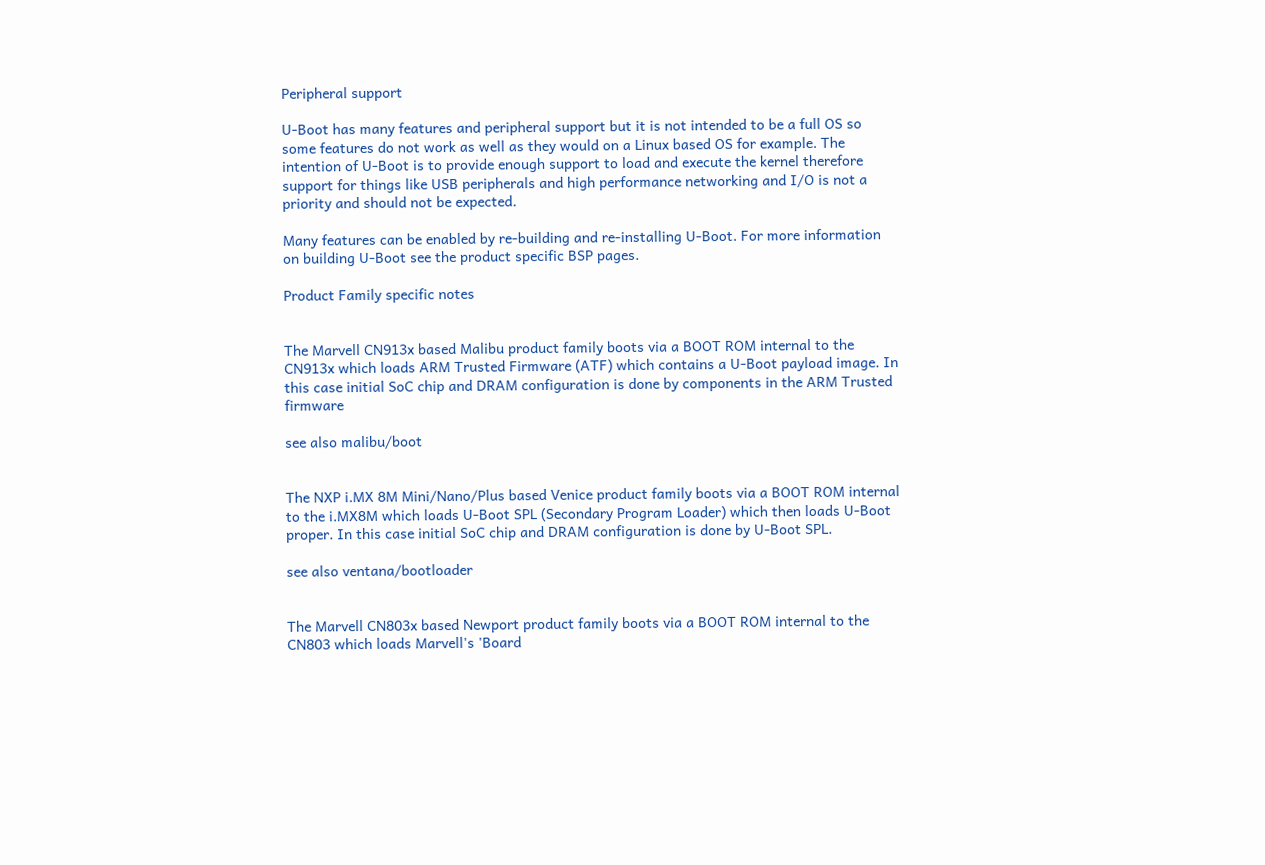Peripheral support

U-Boot has many features and peripheral support but it is not intended to be a full OS so some features do not work as well as they would on a Linux based OS for example. The intention of U-Boot is to provide enough support to load and execute the kernel therefore support for things like USB peripherals and high performance networking and I/O is not a priority and should not be expected.

Many features can be enabled by re-building and re-installing U-Boot. For more information on building U-Boot see the product specific BSP pages.

Product Family specific notes


The Marvell CN913x based Malibu product family boots via a BOOT ROM internal to the CN913x which loads ARM Trusted Firmware (ATF) which contains a U-Boot payload image. In this case initial SoC chip and DRAM configuration is done by components in the ARM Trusted firmware

see also malibu/boot


The NXP i.MX 8M Mini/Nano/Plus based Venice product family boots via a BOOT ROM internal to the i.MX8M which loads U-Boot SPL (Secondary Program Loader) which then loads U-Boot proper. In this case initial SoC chip and DRAM configuration is done by U-Boot SPL.

see also ventana/bootloader


The Marvell CN803x based Newport product family boots via a BOOT ROM internal to the CN803 which loads Marvell's 'Board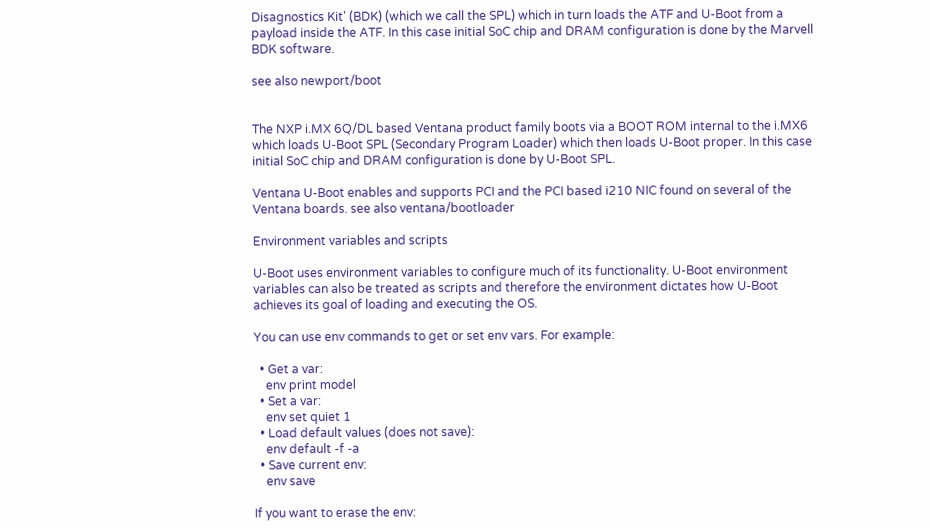Disagnostics Kit' (BDK) (which we call the SPL) which in turn loads the ATF and U-Boot from a payload inside the ATF. In this case initial SoC chip and DRAM configuration is done by the Marvell BDK software.

see also newport/boot


The NXP i.MX 6Q/DL based Ventana product family boots via a BOOT ROM internal to the i.MX6 which loads U-Boot SPL (Secondary Program Loader) which then loads U-Boot proper. In this case initial SoC chip and DRAM configuration is done by U-Boot SPL.

Ventana U-Boot enables and supports PCI and the PCI based i210 NIC found on several of the Ventana boards. see also ventana/bootloader

Environment variables and scripts

U-Boot uses environment variables to configure much of its functionality. U-Boot environment variables can also be treated as scripts and therefore the environment dictates how U-Boot achieves its goal of loading and executing the OS.

You can use env commands to get or set env vars. For example:

  • Get a var:
    env print model
  • Set a var:
    env set quiet 1
  • Load default values (does not save):
    env default -f -a
  • Save current env:
    env save

If you want to erase the env: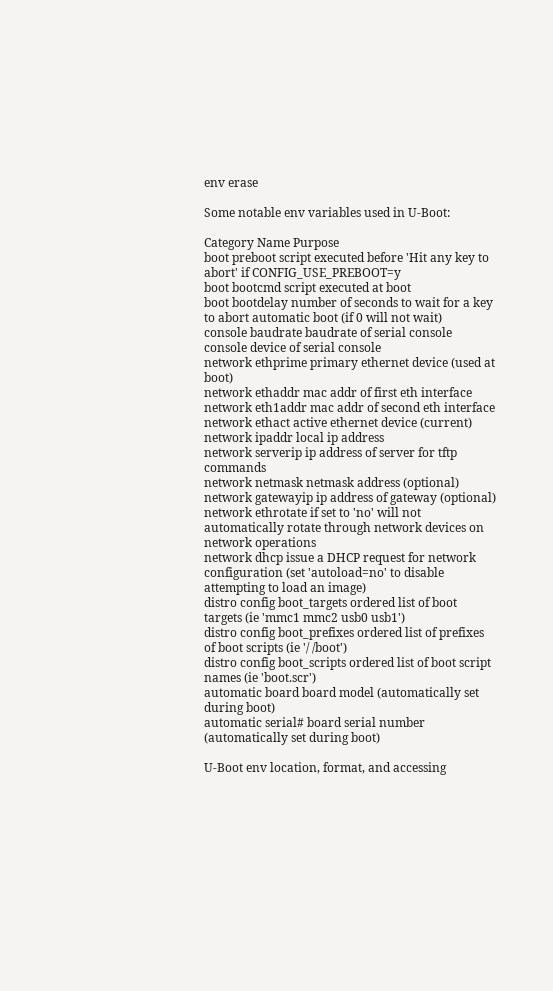env erase

Some notable env variables used in U-Boot:

Category Name Purpose
boot preboot script executed before 'Hit any key to abort' if CONFIG_USE_PREBOOT=y
boot bootcmd script executed at boot
boot bootdelay number of seconds to wait for a key to abort automatic boot (if 0 will not wait)
console baudrate baudrate of serial console
console device of serial console
network ethprime primary ethernet device (used at boot)
network ethaddr mac addr of first eth interface
network eth1addr mac addr of second eth interface
network ethact active ethernet device (current)
network ipaddr local ip address
network serverip ip address of server for tftp commands
network netmask netmask address (optional)
network gatewayip ip address of gateway (optional)
network ethrotate if set to 'no' will not automatically rotate through network devices on network operations
network dhcp issue a DHCP request for network configuration (set 'autoload=no' to disable attempting to load an image)
distro config boot_targets ordered list of boot targets (ie 'mmc1 mmc2 usb0 usb1')
distro config boot_prefixes ordered list of prefixes of boot scripts (ie '/ /boot')
distro config boot_scripts ordered list of boot script names (ie 'boot.scr')
automatic board board model (automatically set during boot)
automatic serial# board serial number (automatically set during boot)

U-Boot env location, format, and accessing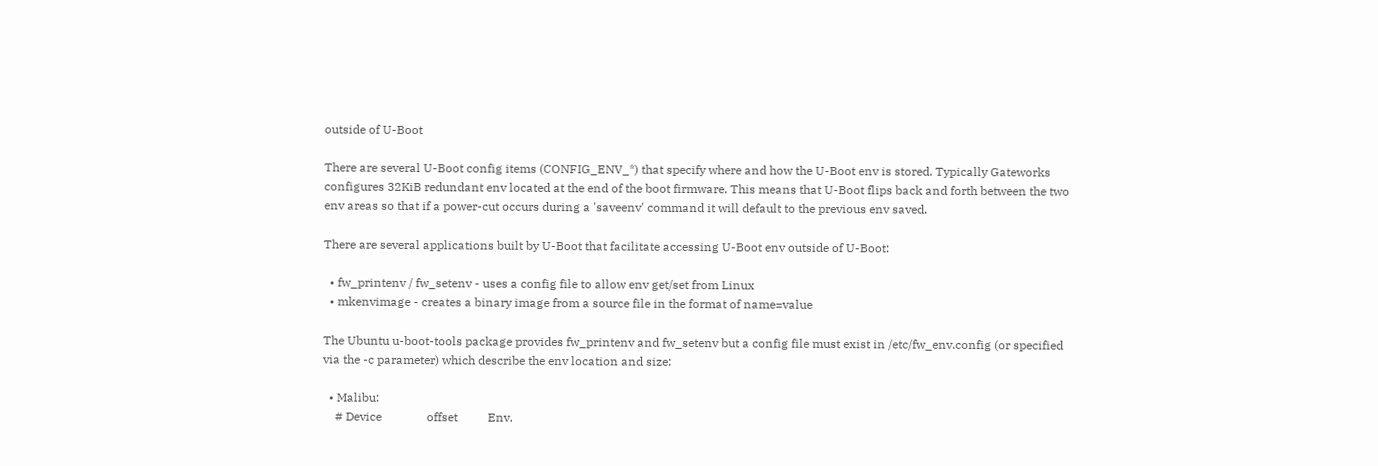outside of U-Boot

There are several U-Boot config items (CONFIG_ENV_*) that specify where and how the U-Boot env is stored. Typically Gateworks configures 32KiB redundant env located at the end of the boot firmware. This means that U-Boot flips back and forth between the two env areas so that if a power-cut occurs during a 'saveenv' command it will default to the previous env saved.

There are several applications built by U-Boot that facilitate accessing U-Boot env outside of U-Boot:

  • fw_printenv / fw_setenv - uses a config file to allow env get/set from Linux
  • mkenvimage - creates a binary image from a source file in the format of name=value

The Ubuntu u-boot-tools package provides fw_printenv and fw_setenv but a config file must exist in /etc/fw_env.config (or specified via the -c parameter) which describe the env location and size:

  • Malibu:
    # Device               offset          Env.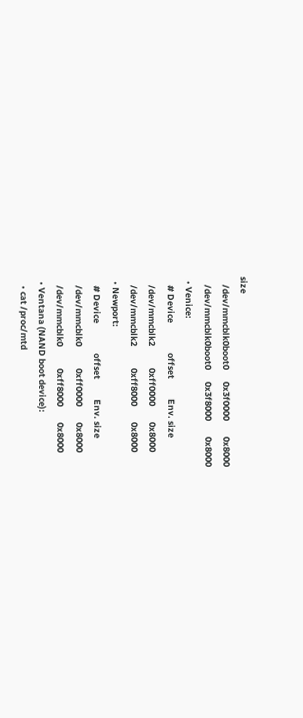size
    /dev/mmcblk0boot0      0x3f0000        0x8000
    /dev/mmcblk0boot0      0x3f8000        0x8000
  • Venice:
    # Device               offset          Env. size
    /dev/mmcblk2           0xff0000        0x8000
    /dev/mmcblk2           0xff8000        0x8000
  • Newport:
    # Device               offset          Env. size
    /dev/mmcblk0           0xff0000        0x8000
    /dev/mmcblk0           0xff8000        0x8000
  • Ventana (NAND boot device):
    • cat /proc/mtd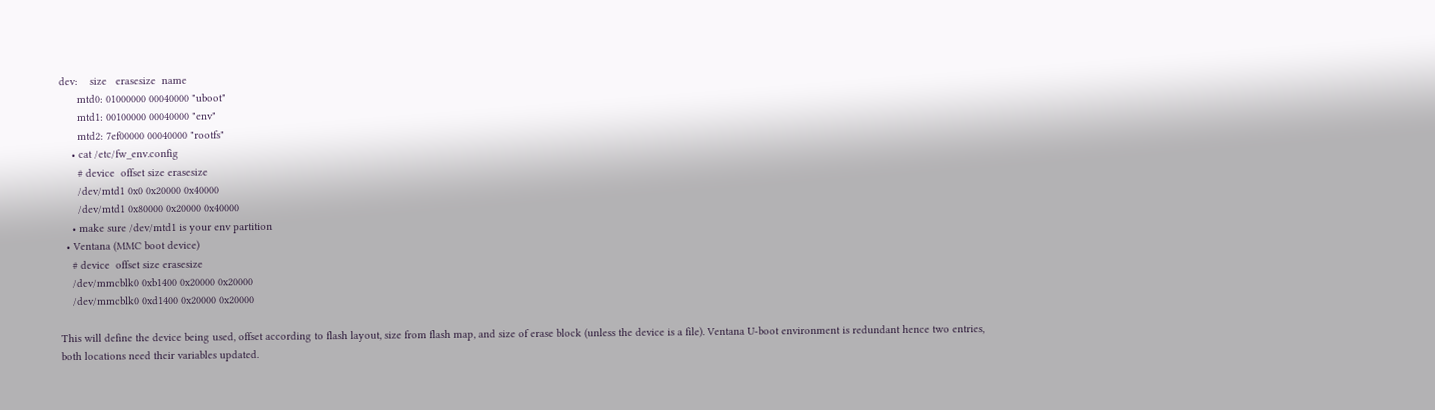dev:    size   erasesize  name
      mtd0: 01000000 00040000 "uboot"
      mtd1: 00100000 00040000 "env"
      mtd2: 7ef00000 00040000 "rootfs"
    • cat /etc/fw_env.config
      # device  offset size erasesize
      /dev/mtd1 0x0 0x20000 0x40000
      /dev/mtd1 0x80000 0x20000 0x40000
    • make sure /dev/mtd1 is your env partition
  • Ventana (MMC boot device)
    # device  offset size erasesize
    /dev/mmcblk0 0xb1400 0x20000 0x20000
    /dev/mmcblk0 0xd1400 0x20000 0x20000

This will define the device being used, offset according to flash layout, size from flash map, and size of erase block (unless the device is a file). Ventana U-boot environment is redundant hence two entries, both locations need their variables updated.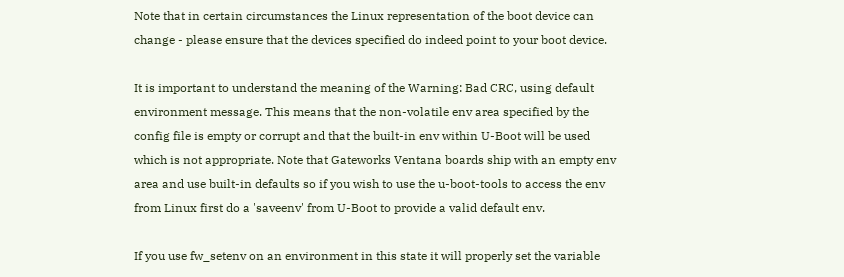Note that in certain circumstances the Linux representation of the boot device can change - please ensure that the devices specified do indeed point to your boot device.

It is important to understand the meaning of the Warning: Bad CRC, using default environment message. This means that the non-volatile env area specified by the config file is empty or corrupt and that the built-in env within U-Boot will be used which is not appropriate. Note that Gateworks Ventana boards ship with an empty env area and use built-in defaults so if you wish to use the u-boot-tools to access the env from Linux first do a 'saveenv' from U-Boot to provide a valid default env.

If you use fw_setenv on an environment in this state it will properly set the variable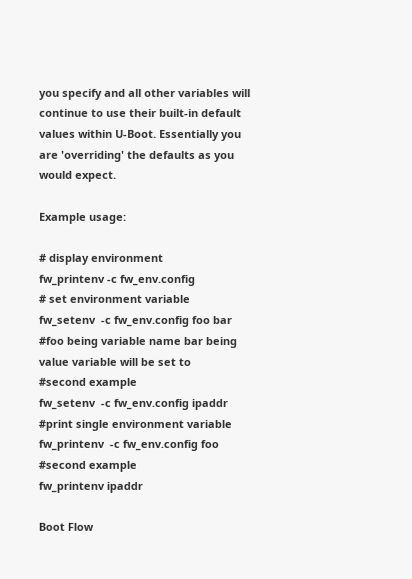you specify and all other variables will continue to use their built-in default values within U-Boot. Essentially you are 'overriding' the defaults as you would expect.

Example usage:

# display environment
fw_printenv -c fw_env.config
# set environment variable
fw_setenv  -c fw_env.config foo bar #foo being variable name bar being value variable will be set to
#second example
fw_setenv  -c fw_env.config ipaddr
#print single environment variable
fw_printenv  -c fw_env.config foo
#second example
fw_printenv ipaddr

Boot Flow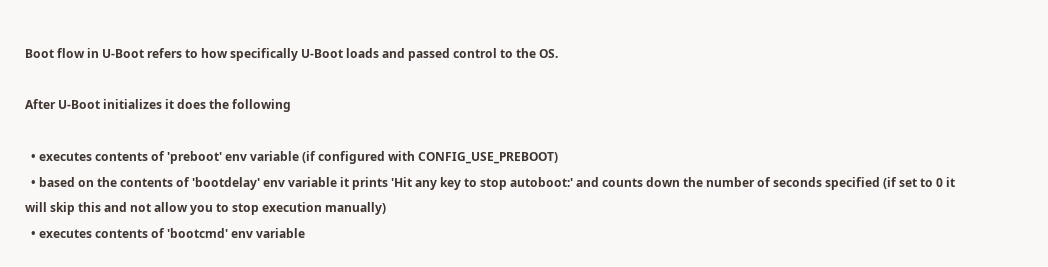Boot flow in U-Boot refers to how specifically U-Boot loads and passed control to the OS.

After U-Boot initializes it does the following

  • executes contents of 'preboot' env variable (if configured with CONFIG_USE_PREBOOT)
  • based on the contents of 'bootdelay' env variable it prints 'Hit any key to stop autoboot:' and counts down the number of seconds specified (if set to 0 it will skip this and not allow you to stop execution manually)
  • executes contents of 'bootcmd' env variable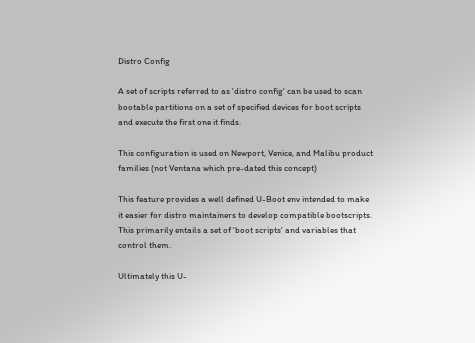Distro Config

A set of scripts referred to as 'distro config' can be used to scan bootable partitions on a set of specified devices for boot scripts and execute the first one it finds.

This configuration is used on Newport, Venice, and Malibu product families (not Ventana which pre-dated this concept)

This feature provides a well defined U-Boot env intended to make it easier for distro maintainers to develop compatible bootscripts. This primarily entails a set of 'boot scripts' and variables that control them.

Ultimately this U-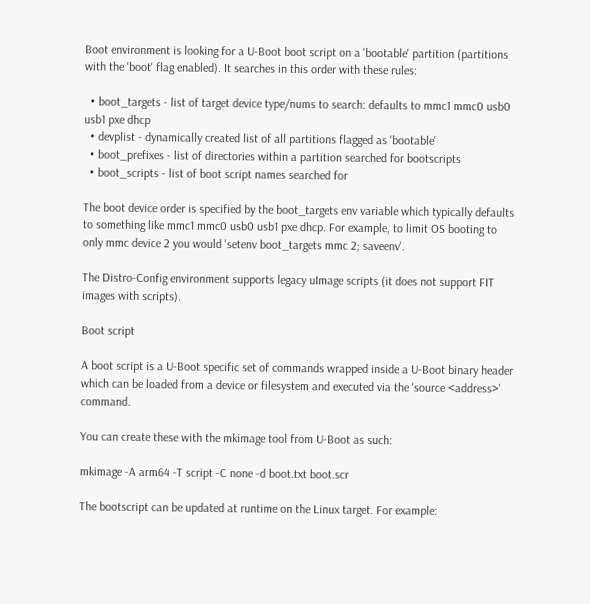Boot environment is looking for a U-Boot boot script on a 'bootable' partition (partitions with the 'boot' flag enabled). It searches in this order with these rules:

  • boot_targets - list of target device type/nums to search: defaults to mmc1 mmc0 usb0 usb1 pxe dhcp
  • devplist - dynamically created list of all partitions flagged as 'bootable'
  • boot_prefixes - list of directories within a partition searched for bootscripts
  • boot_scripts - list of boot script names searched for

The boot device order is specified by the boot_targets env variable which typically defaults to something like mmc1 mmc0 usb0 usb1 pxe dhcp. For example, to limit OS booting to only mmc device 2 you would 'setenv boot_targets mmc 2; saveenv'.

The Distro-Config environment supports legacy uImage scripts (it does not support FIT images with scripts).

Boot script

A boot script is a U-Boot specific set of commands wrapped inside a U-Boot binary header which can be loaded from a device or filesystem and executed via the 'source <address>' command.

You can create these with the mkimage tool from U-Boot as such:

mkimage -A arm64 -T script -C none -d boot.txt boot.scr

The bootscript can be updated at runtime on the Linux target. For example: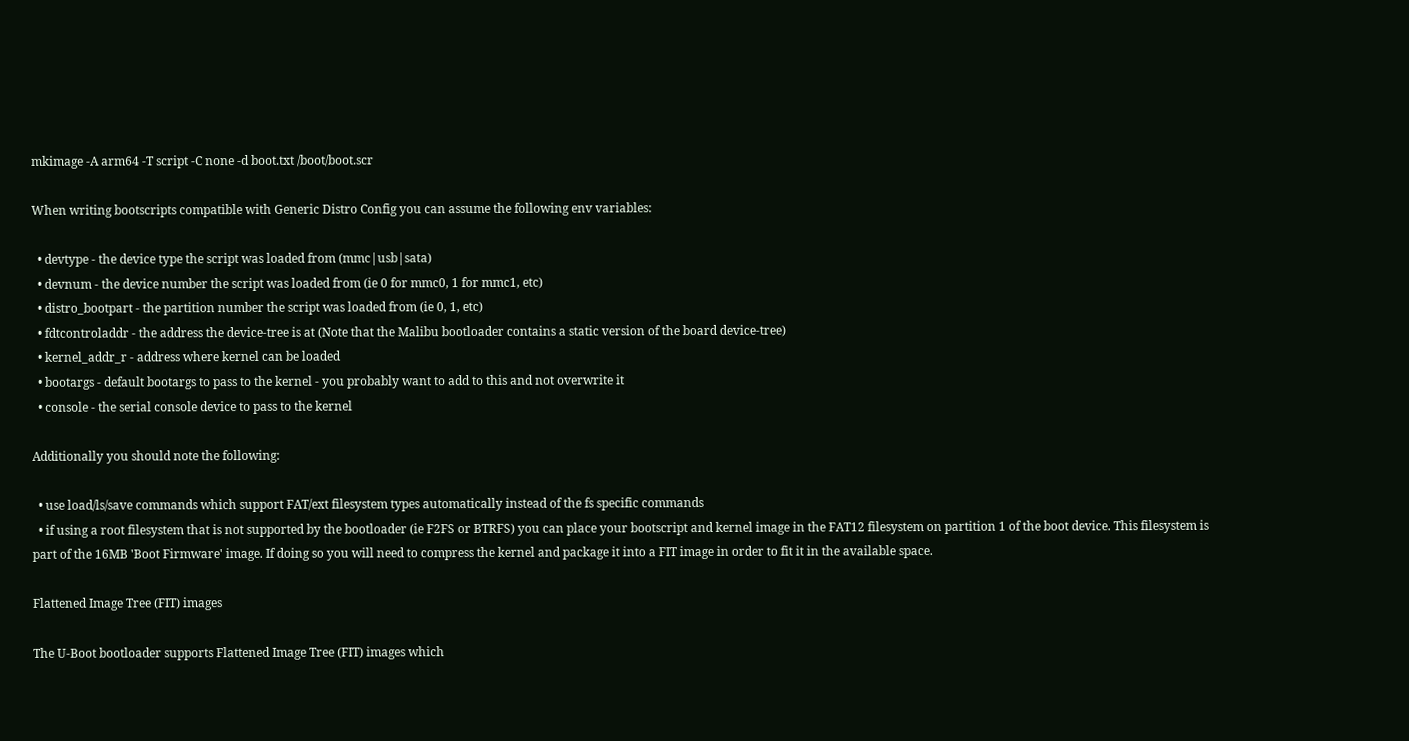mkimage -A arm64 -T script -C none -d boot.txt /boot/boot.scr

When writing bootscripts compatible with Generic Distro Config you can assume the following env variables:

  • devtype - the device type the script was loaded from (mmc|usb|sata)
  • devnum - the device number the script was loaded from (ie 0 for mmc0, 1 for mmc1, etc)
  • distro_bootpart - the partition number the script was loaded from (ie 0, 1, etc)
  • fdtcontroladdr - the address the device-tree is at (Note that the Malibu bootloader contains a static version of the board device-tree)
  • kernel_addr_r - address where kernel can be loaded
  • bootargs - default bootargs to pass to the kernel - you probably want to add to this and not overwrite it
  • console - the serial console device to pass to the kernel

Additionally you should note the following:

  • use load/ls/save commands which support FAT/ext filesystem types automatically instead of the fs specific commands
  • if using a root filesystem that is not supported by the bootloader (ie F2FS or BTRFS) you can place your bootscript and kernel image in the FAT12 filesystem on partition 1 of the boot device. This filesystem is part of the 16MB 'Boot Firmware' image. If doing so you will need to compress the kernel and package it into a FIT image in order to fit it in the available space.

Flattened Image Tree (FIT) images

The U-Boot bootloader supports Flattened Image Tree (FIT) images which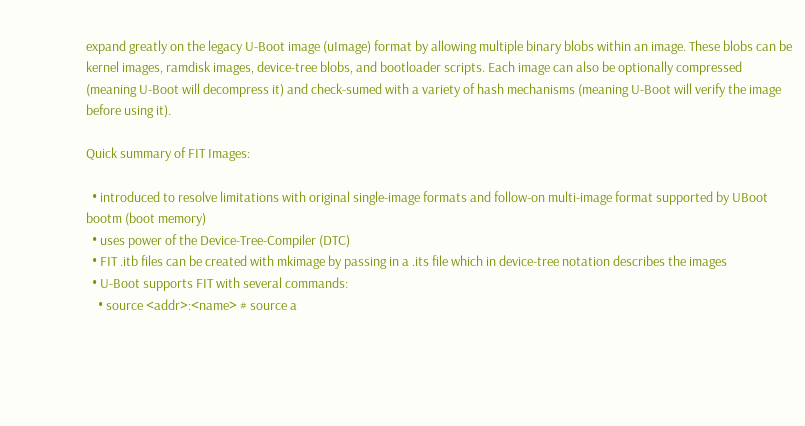expand greatly on the legacy U-Boot image (uImage) format by allowing multiple binary blobs within an image. These blobs can be kernel images, ramdisk images, device-tree blobs, and bootloader scripts. Each image can also be optionally compressed (meaning U-Boot will decompress it) and check-sumed with a variety of hash mechanisms (meaning U-Boot will verify the image before using it).

Quick summary of FIT Images:

  • introduced to resolve limitations with original single-image formats and follow-on multi-image format supported by UBoot bootm (boot memory)
  • uses power of the Device-Tree-Compiler (DTC)
  • FIT .itb files can be created with mkimage by passing in a .its file which in device-tree notation describes the images
  • U-Boot supports FIT with several commands:
    • source <addr>:<name> # source a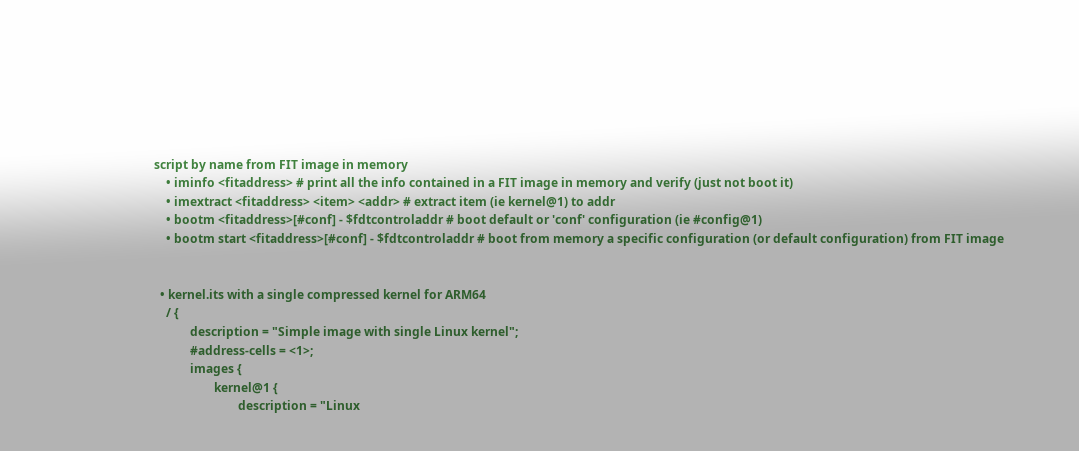script by name from FIT image in memory
    • iminfo <fitaddress> # print all the info contained in a FIT image in memory and verify (just not boot it)
    • imextract <fitaddress> <item> <addr> # extract item (ie kernel@1) to addr
    • bootm <fitaddress>[#conf] - $fdtcontroladdr # boot default or 'conf' configuration (ie #config@1)
    • bootm start <fitaddress>[#conf] - $fdtcontroladdr # boot from memory a specific configuration (or default configuration) from FIT image


  • kernel.its with a single compressed kernel for ARM64
    / {
            description = "Simple image with single Linux kernel";
            #address-cells = <1>;
            images {
                    kernel@1 {
                            description = "Linux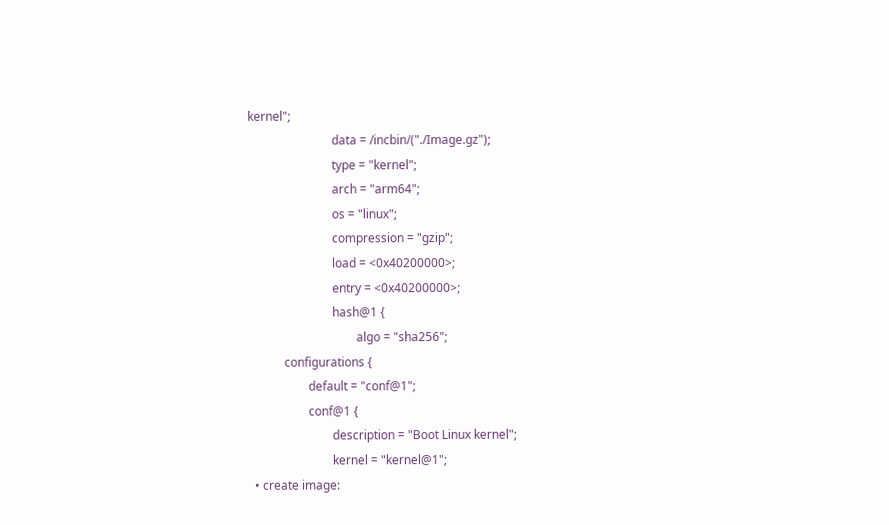kernel";
                            data = /incbin/("./Image.gz");
                            type = "kernel";
                            arch = "arm64";
                            os = "linux";
                            compression = "gzip";
                            load = <0x40200000>;
                            entry = <0x40200000>;
                            hash@1 {
                                    algo = "sha256";
            configurations {
                    default = "conf@1";
                    conf@1 {
                            description = "Boot Linux kernel";
                            kernel = "kernel@1";
  • create image: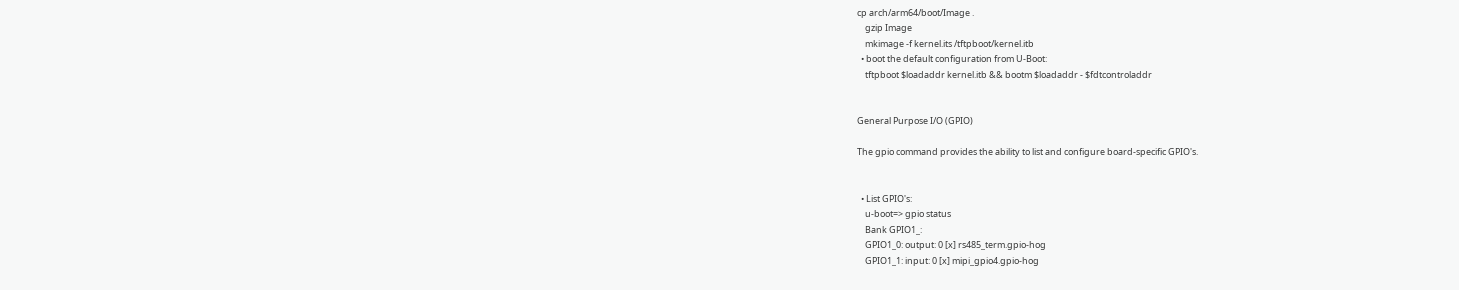cp arch/arm64/boot/Image .
    gzip Image
    mkimage -f kernel.its /tftpboot/kernel.itb
  • boot the default configuration from U-Boot:
    tftpboot $loadaddr kernel.itb && bootm $loadaddr - $fdtcontroladdr


General Purpose I/O (GPIO)

The gpio command provides the ability to list and configure board-specific GPIO's.


  • List GPIO's:
    u-boot=> gpio status
    Bank GPIO1_:
    GPIO1_0: output: 0 [x] rs485_term.gpio-hog
    GPIO1_1: input: 0 [x] mipi_gpio4.gpio-hog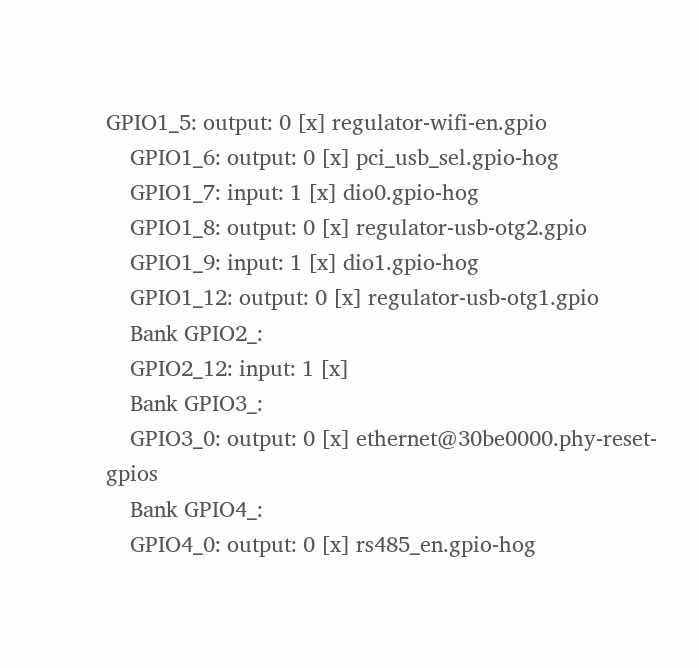GPIO1_5: output: 0 [x] regulator-wifi-en.gpio
    GPIO1_6: output: 0 [x] pci_usb_sel.gpio-hog
    GPIO1_7: input: 1 [x] dio0.gpio-hog
    GPIO1_8: output: 0 [x] regulator-usb-otg2.gpio
    GPIO1_9: input: 1 [x] dio1.gpio-hog
    GPIO1_12: output: 0 [x] regulator-usb-otg1.gpio
    Bank GPIO2_:
    GPIO2_12: input: 1 [x]
    Bank GPIO3_:
    GPIO3_0: output: 0 [x] ethernet@30be0000.phy-reset-gpios
    Bank GPIO4_:
    GPIO4_0: output: 0 [x] rs485_en.gpio-hog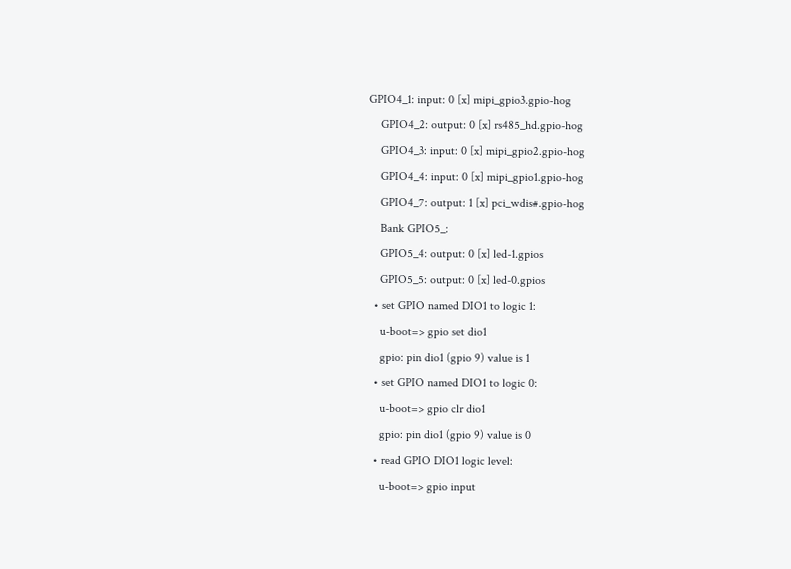GPIO4_1: input: 0 [x] mipi_gpio3.gpio-hog
    GPIO4_2: output: 0 [x] rs485_hd.gpio-hog
    GPIO4_3: input: 0 [x] mipi_gpio2.gpio-hog
    GPIO4_4: input: 0 [x] mipi_gpio1.gpio-hog
    GPIO4_7: output: 1 [x] pci_wdis#.gpio-hog
    Bank GPIO5_:
    GPIO5_4: output: 0 [x] led-1.gpios
    GPIO5_5: output: 0 [x] led-0.gpios
  • set GPIO named DIO1 to logic 1:
    u-boot=> gpio set dio1
    gpio: pin dio1 (gpio 9) value is 1
  • set GPIO named DIO1 to logic 0:
    u-boot=> gpio clr dio1
    gpio: pin dio1 (gpio 9) value is 0
  • read GPIO DIO1 logic level:
    u-boot=> gpio input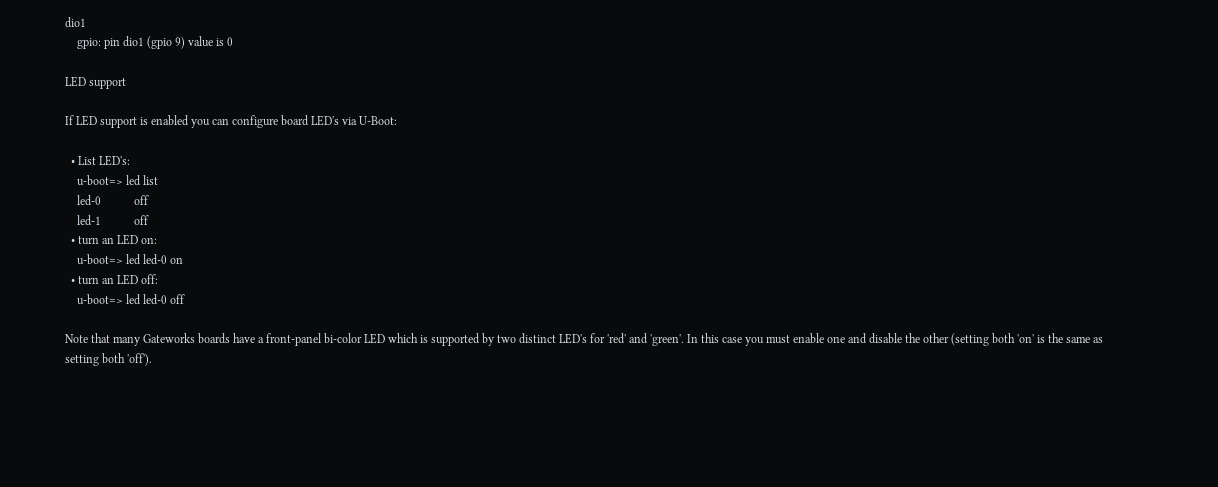dio1
    gpio: pin dio1 (gpio 9) value is 0

LED support

If LED support is enabled you can configure board LED's via U-Boot:

  • List LED's:
    u-boot=> led list
    led-0           off
    led-1           off
  • turn an LED on:
    u-boot=> led led-0 on
  • turn an LED off:
    u-boot=> led led-0 off

Note that many Gateworks boards have a front-panel bi-color LED which is supported by two distinct LED's for 'red' and 'green'. In this case you must enable one and disable the other (setting both 'on' is the same as setting both 'off').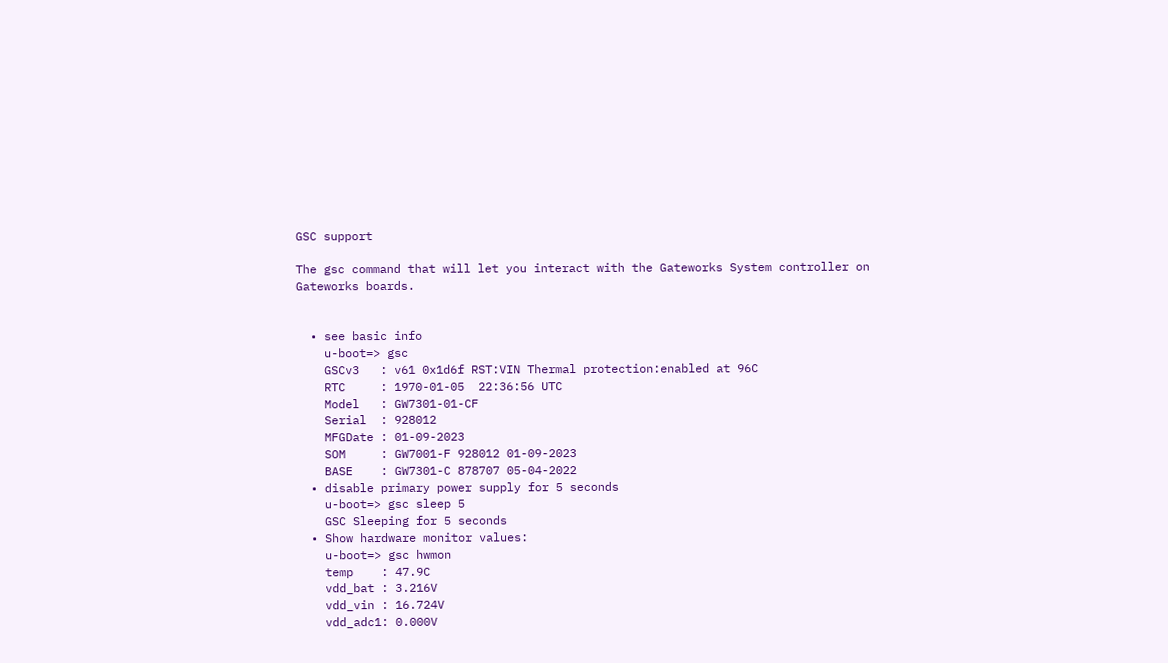GSC support

The gsc command that will let you interact with the Gateworks System controller on Gateworks boards.


  • see basic info
    u-boot=> gsc
    GSCv3   : v61 0x1d6f RST:VIN Thermal protection:enabled at 96C
    RTC     : 1970-01-05  22:36:56 UTC
    Model   : GW7301-01-CF
    Serial  : 928012
    MFGDate : 01-09-2023
    SOM     : GW7001-F 928012 01-09-2023
    BASE    : GW7301-C 878707 05-04-2022
  • disable primary power supply for 5 seconds
    u-boot=> gsc sleep 5
    GSC Sleeping for 5 seconds
  • Show hardware monitor values:
    u-boot=> gsc hwmon
    temp    : 47.9C
    vdd_bat : 3.216V
    vdd_vin : 16.724V
    vdd_adc1: 0.000V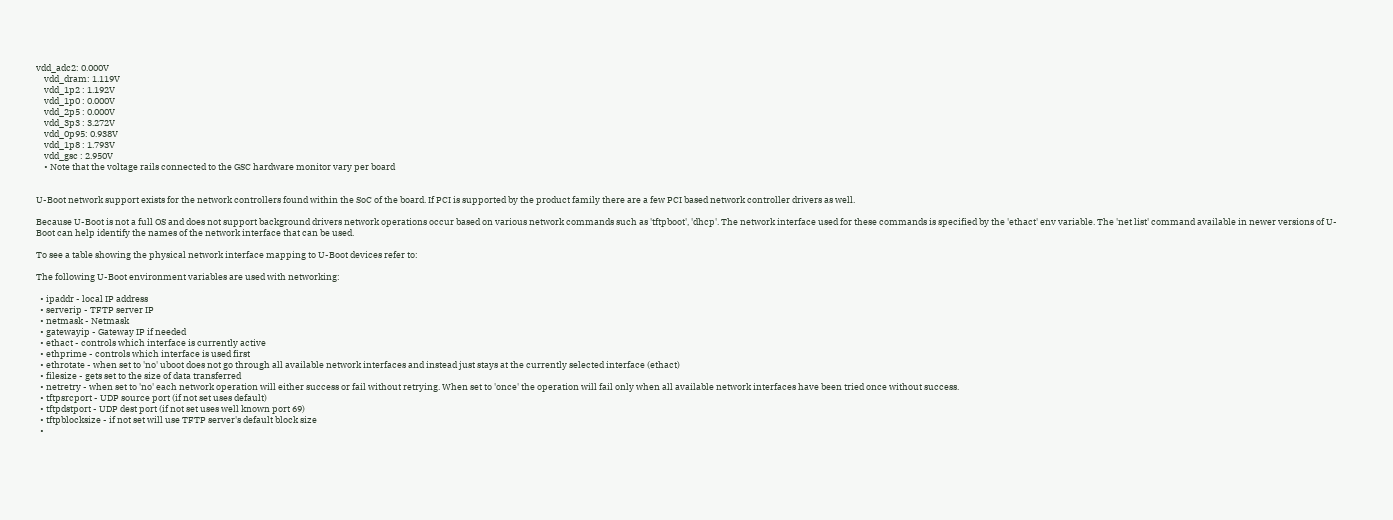vdd_adc2: 0.000V
    vdd_dram: 1.119V
    vdd_1p2 : 1.192V
    vdd_1p0 : 0.000V
    vdd_2p5 : 0.000V
    vdd_3p3 : 3.272V
    vdd_0p95: 0.938V
    vdd_1p8 : 1.793V
    vdd_gsc : 2.950V
    • Note that the voltage rails connected to the GSC hardware monitor vary per board


U-Boot network support exists for the network controllers found within the SoC of the board. If PCI is supported by the product family there are a few PCI based network controller drivers as well.

Because U-Boot is not a full OS and does not support background drivers network operations occur based on various network commands such as 'tftpboot', 'dhcp'. The network interface used for these commands is specified by the 'ethact' env variable. The 'net list' command available in newer versions of U-Boot can help identify the names of the network interface that can be used.

To see a table showing the physical network interface mapping to U-Boot devices refer to:

The following U-Boot environment variables are used with networking:

  • ipaddr - local IP address
  • serverip - TFTP server IP
  • netmask - Netmask
  • gatewayip - Gateway IP if needed
  • ethact - controls which interface is currently active
  • ethprime - controls which interface is used first
  • ethrotate - when set to 'no' uboot does not go through all available network interfaces and instead just stays at the currently selected interface (ethact)
  • filesize - gets set to the size of data transferred
  • netretry - when set to 'no' each network operation will either success or fail without retrying. When set to 'once' the operation will fail only when all available network interfaces have been tried once without success.
  • tftpsrcport - UDP source port (if not set uses default)
  • tftpdstport - UDP dest port (if not set uses well known port 69)
  • tftpblocksize - if not set will use TFTP server's default block size
  •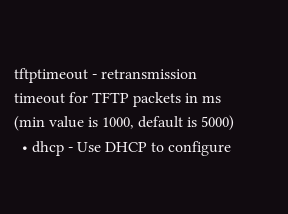tftptimeout - retransmission timeout for TFTP packets in ms (min value is 1000, default is 5000)
  • dhcp - Use DHCP to configure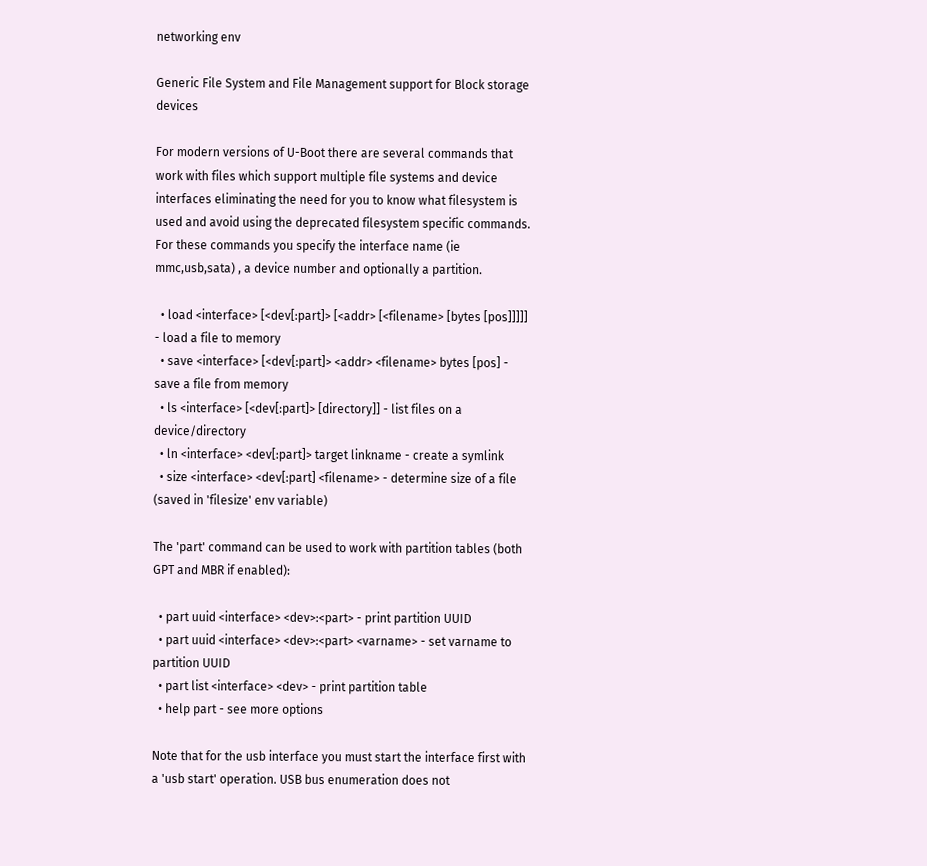networking env

Generic File System and File Management support for Block storage devices

For modern versions of U-Boot there are several commands that work with files which support multiple file systems and device interfaces eliminating the need for you to know what filesystem is used and avoid using the deprecated filesystem specific commands. For these commands you specify the interface name (ie mmc,usb,sata) , a device number and optionally a partition.

  • load <interface> [<dev[:part]> [<addr> [<filename> [bytes [pos]]]]] - load a file to memory
  • save <interface> [<dev[:part]> <addr> <filename> bytes [pos] - save a file from memory
  • ls <interface> [<dev[:part]> [directory]] - list files on a device/directory
  • ln <interface> <dev[:part]> target linkname - create a symlink
  • size <interface> <dev[:part] <filename> - determine size of a file (saved in 'filesize' env variable)

The 'part' command can be used to work with partition tables (both GPT and MBR if enabled):

  • part uuid <interface> <dev>:<part> - print partition UUID
  • part uuid <interface> <dev>:<part> <varname> - set varname to partition UUID
  • part list <interface> <dev> - print partition table
  • help part - see more options

Note that for the usb interface you must start the interface first with a 'usb start' operation. USB bus enumeration does not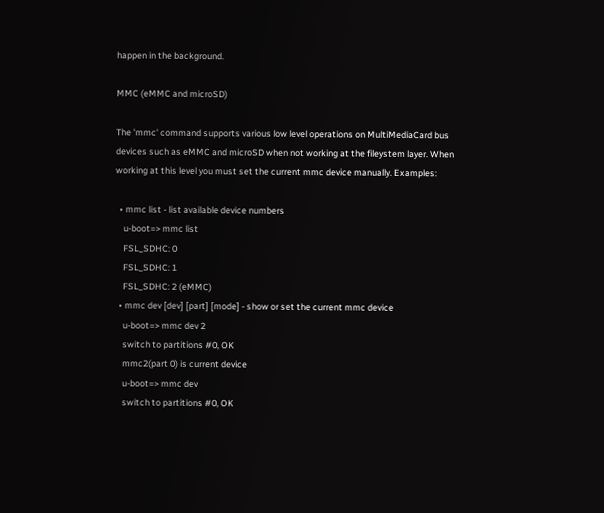happen in the background.

MMC (eMMC and microSD)

The 'mmc' command supports various low level operations on MultiMediaCard bus devices such as eMMC and microSD when not working at the fileystem layer. When working at this level you must set the current mmc device manually. Examples:

  • mmc list - list available device numbers
    u-boot=> mmc list
    FSL_SDHC: 0
    FSL_SDHC: 1
    FSL_SDHC: 2 (eMMC)
  • mmc dev [dev] [part] [mode] - show or set the current mmc device
    u-boot=> mmc dev 2
    switch to partitions #0, OK
    mmc2(part 0) is current device
    u-boot=> mmc dev
    switch to partitions #0, OK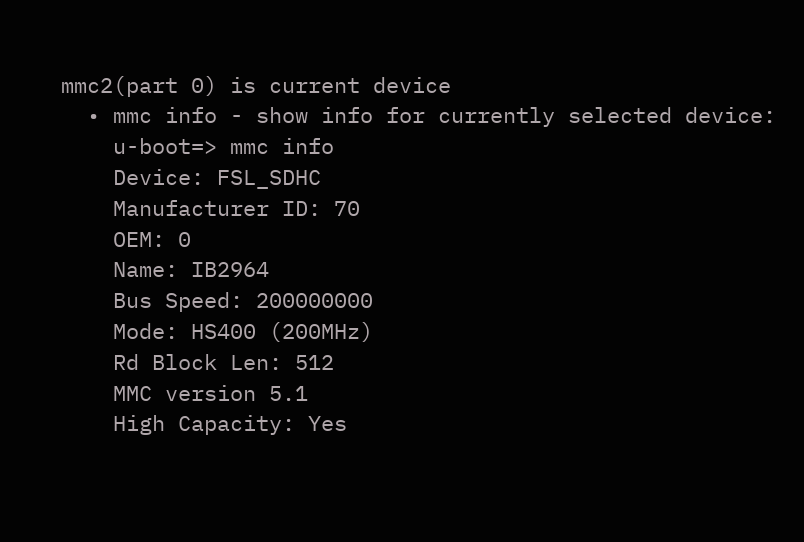mmc2(part 0) is current device
  • mmc info - show info for currently selected device:
    u-boot=> mmc info
    Device: FSL_SDHC
    Manufacturer ID: 70
    OEM: 0
    Name: IB2964
    Bus Speed: 200000000
    Mode: HS400 (200MHz)
    Rd Block Len: 512
    MMC version 5.1
    High Capacity: Yes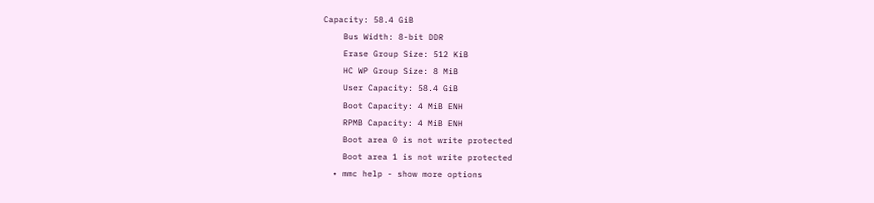Capacity: 58.4 GiB
    Bus Width: 8-bit DDR
    Erase Group Size: 512 KiB
    HC WP Group Size: 8 MiB
    User Capacity: 58.4 GiB
    Boot Capacity: 4 MiB ENH
    RPMB Capacity: 4 MiB ENH
    Boot area 0 is not write protected
    Boot area 1 is not write protected
  • mmc help - show more options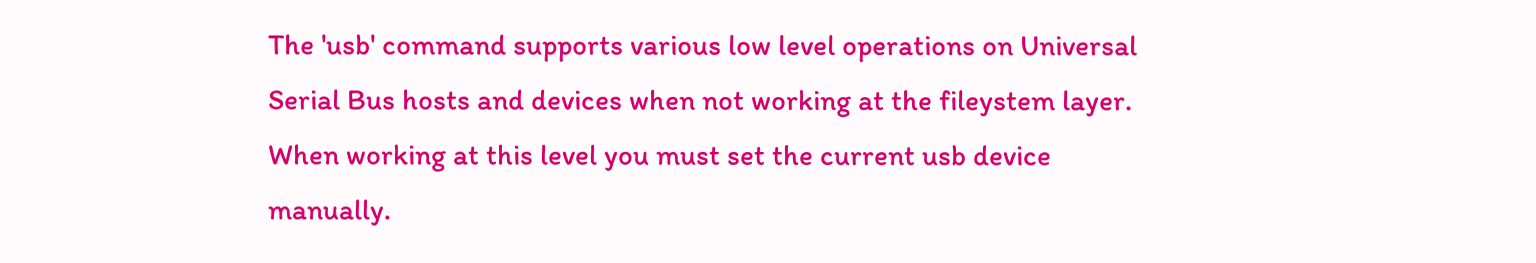The 'usb' command supports various low level operations on Universal Serial Bus hosts and devices when not working at the fileystem layer. When working at this level you must set the current usb device manually.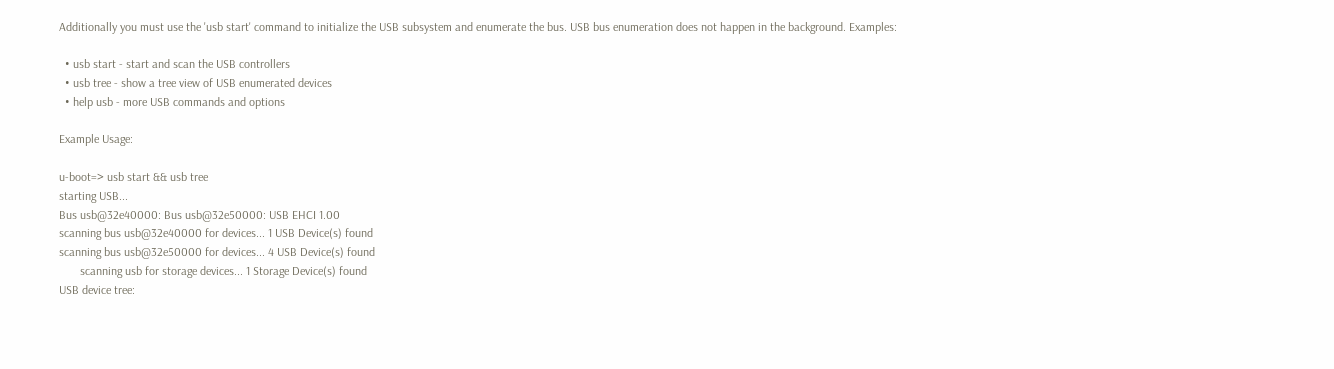Additionally you must use the 'usb start' command to initialize the USB subsystem and enumerate the bus. USB bus enumeration does not happen in the background. Examples:

  • usb start - start and scan the USB controllers
  • usb tree - show a tree view of USB enumerated devices
  • help usb - more USB commands and options

Example Usage:

u-boot=> usb start && usb tree
starting USB...
Bus usb@32e40000: Bus usb@32e50000: USB EHCI 1.00
scanning bus usb@32e40000 for devices... 1 USB Device(s) found
scanning bus usb@32e50000 for devices... 4 USB Device(s) found
       scanning usb for storage devices... 1 Storage Device(s) found
USB device tree: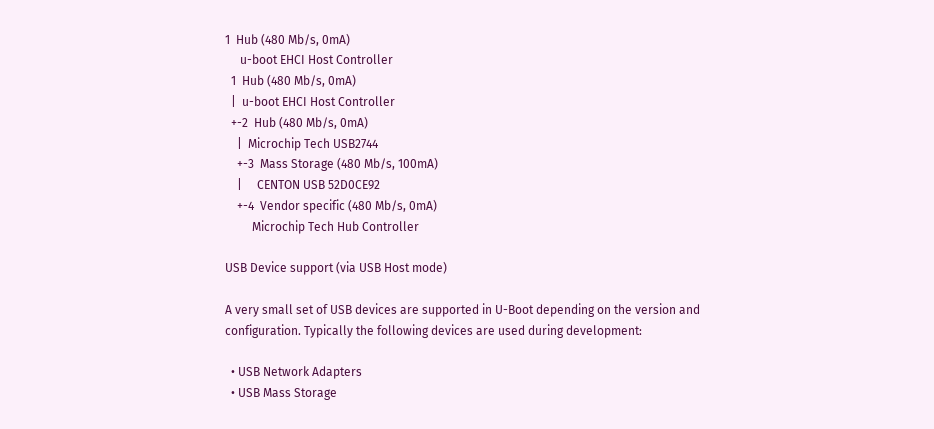1  Hub (480 Mb/s, 0mA)
     u-boot EHCI Host Controller
  1  Hub (480 Mb/s, 0mA)
  |  u-boot EHCI Host Controller
  +-2  Hub (480 Mb/s, 0mA)
    |  Microchip Tech USB2744
    +-3  Mass Storage (480 Mb/s, 100mA)
    |     CENTON USB 52D0CE92
    +-4  Vendor specific (480 Mb/s, 0mA)
         Microchip Tech Hub Controller

USB Device support (via USB Host mode)

A very small set of USB devices are supported in U-Boot depending on the version and configuration. Typically the following devices are used during development:

  • USB Network Adapters
  • USB Mass Storage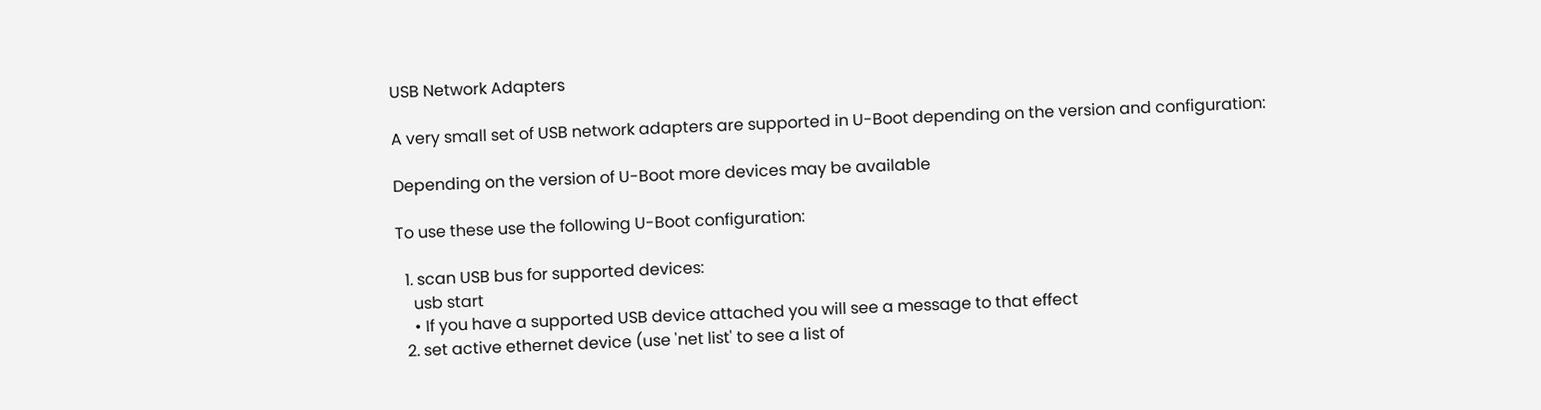USB Network Adapters

A very small set of USB network adapters are supported in U-Boot depending on the version and configuration:

Depending on the version of U-Boot more devices may be available

To use these use the following U-Boot configuration:

  1. scan USB bus for supported devices:
    usb start
    • If you have a supported USB device attached you will see a message to that effect
  2. set active ethernet device (use 'net list' to see a list of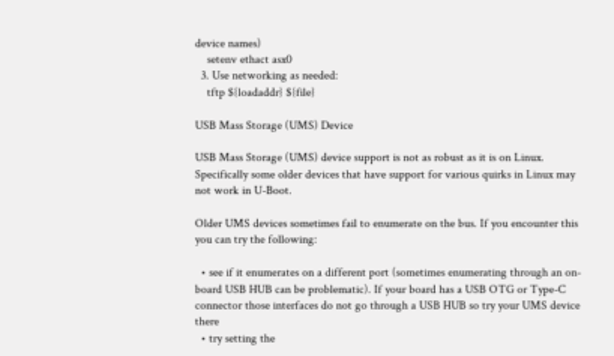device names)
    setenv ethact asx0
  3. Use networking as needed:
    tftp ${loadaddr} ${file}

USB Mass Storage (UMS) Device

USB Mass Storage (UMS) device support is not as robust as it is on Linux. Specifically some older devices that have support for various quirks in Linux may not work in U-Boot.

Older UMS devices sometimes fail to enumerate on the bus. If you encounter this you can try the following:

  • see if it enumerates on a different port (sometimes enumerating through an on-board USB HUB can be problematic). If your board has a USB OTG or Type-C connector those interfaces do not go through a USB HUB so try your UMS device there
  • try setting the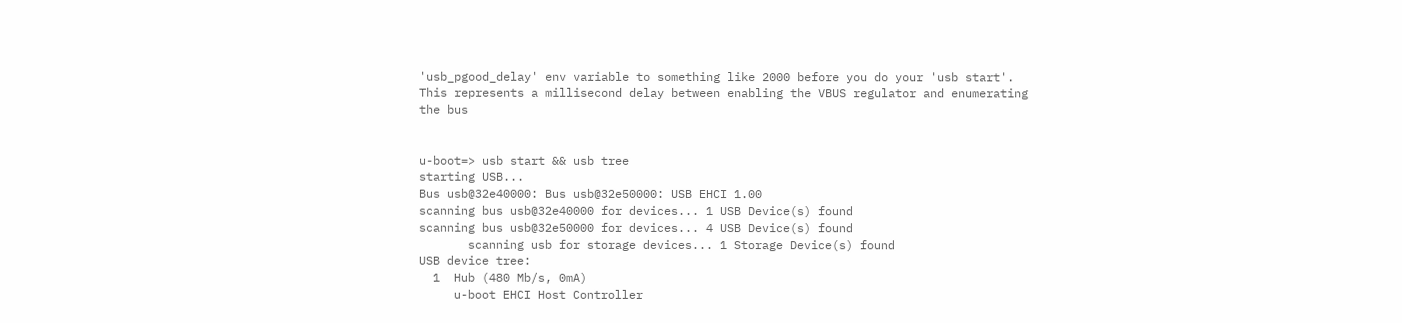'usb_pgood_delay' env variable to something like 2000 before you do your 'usb start'. This represents a millisecond delay between enabling the VBUS regulator and enumerating the bus


u-boot=> usb start && usb tree
starting USB...
Bus usb@32e40000: Bus usb@32e50000: USB EHCI 1.00
scanning bus usb@32e40000 for devices... 1 USB Device(s) found
scanning bus usb@32e50000 for devices... 4 USB Device(s) found
       scanning usb for storage devices... 1 Storage Device(s) found
USB device tree:
  1  Hub (480 Mb/s, 0mA)
     u-boot EHCI Host Controller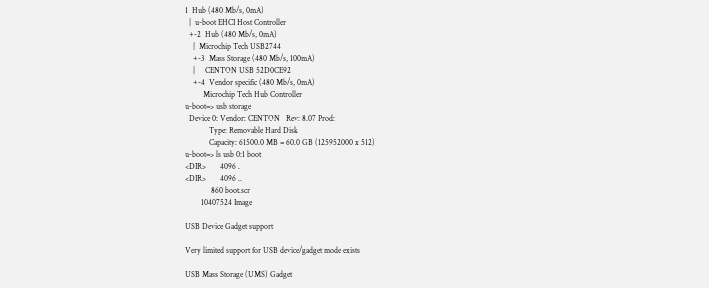1  Hub (480 Mb/s, 0mA)
  |  u-boot EHCI Host Controller
  +-2  Hub (480 Mb/s, 0mA)
    |  Microchip Tech USB2744
    +-3  Mass Storage (480 Mb/s, 100mA)
    |     CENTON USB 52D0CE92
    +-4  Vendor specific (480 Mb/s, 0mA)
         Microchip Tech Hub Controller
u-boot=> usb storage
  Device 0: Vendor: CENTON   Rev: 8.07 Prod:
            Type: Removable Hard Disk
            Capacity: 61500.0 MB = 60.0 GB (125952000 x 512)
u-boot=> ls usb 0:1 boot
<DIR>       4096 .
<DIR>       4096 ..
             860 boot.scr
        10407524 Image

USB Device Gadget support

Very limited support for USB device/gadget mode exists

USB Mass Storage (UMS) Gadget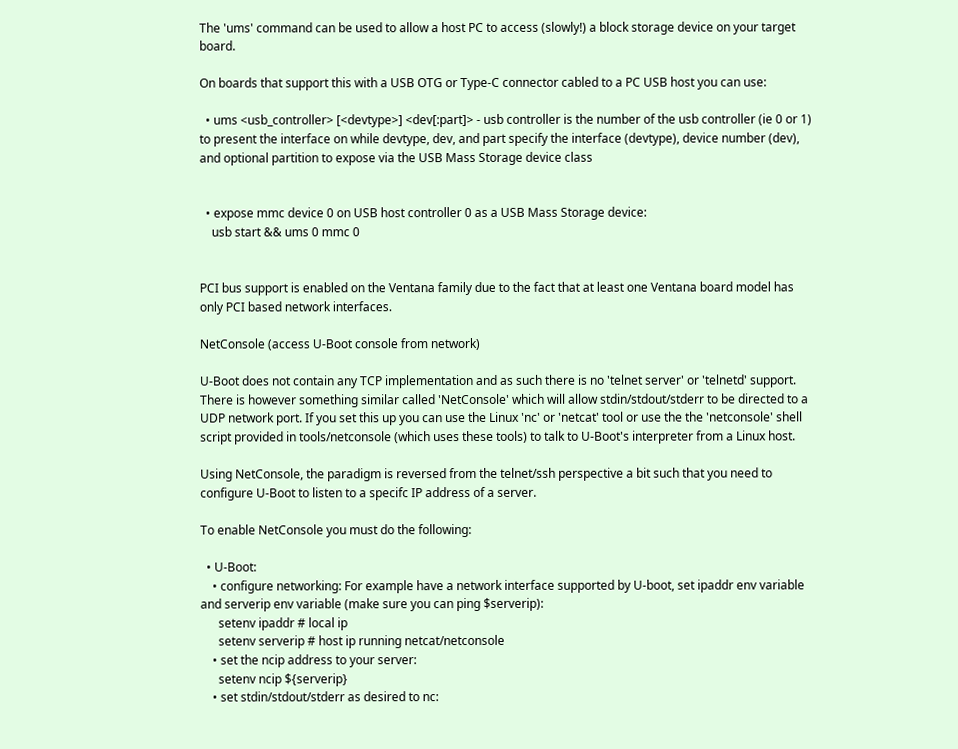The 'ums' command can be used to allow a host PC to access (slowly!) a block storage device on your target board.

On boards that support this with a USB OTG or Type-C connector cabled to a PC USB host you can use:

  • ums <usb_controller> [<devtype>] <dev[:part]> - usb controller is the number of the usb controller (ie 0 or 1) to present the interface on while devtype, dev, and part specify the interface (devtype), device number (dev), and optional partition to expose via the USB Mass Storage device class


  • expose mmc device 0 on USB host controller 0 as a USB Mass Storage device:
    usb start && ums 0 mmc 0


PCI bus support is enabled on the Ventana family due to the fact that at least one Ventana board model has only PCI based network interfaces.

NetConsole (access U-Boot console from network)

U-Boot does not contain any TCP implementation and as such there is no 'telnet server' or 'telnetd' support. There is however something similar called 'NetConsole' which will allow stdin/stdout/stderr to be directed to a UDP network port. If you set this up you can use the Linux 'nc' or 'netcat' tool or use the the 'netconsole' shell script provided in tools/netconsole (which uses these tools) to talk to U-Boot's interpreter from a Linux host.

Using NetConsole, the paradigm is reversed from the telnet/ssh perspective a bit such that you need to configure U-Boot to listen to a specifc IP address of a server.

To enable NetConsole you must do the following:

  • U-Boot:
    • configure networking: For example have a network interface supported by U-boot, set ipaddr env variable and serverip env variable (make sure you can ping $serverip):
      setenv ipaddr # local ip
      setenv serverip # host ip running netcat/netconsole
    • set the ncip address to your server:
      setenv ncip ${serverip}
    • set stdin/stdout/stderr as desired to nc: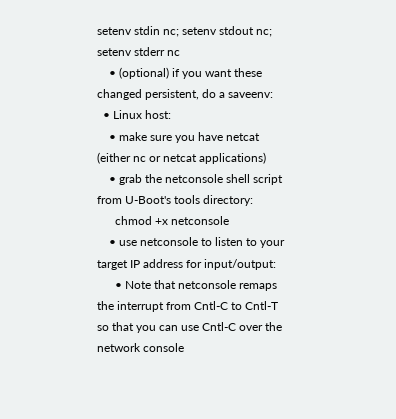setenv stdin nc; setenv stdout nc; setenv stderr nc
    • (optional) if you want these changed persistent, do a saveenv:
  • Linux host:
    • make sure you have netcat (either nc or netcat applications)
    • grab the netconsole shell script from U-Boot's tools directory:
      chmod +x netconsole
    • use netconsole to listen to your target IP address for input/output:
      • Note that netconsole remaps the interrupt from Cntl-C to Cntl-T so that you can use Cntl-C over the network console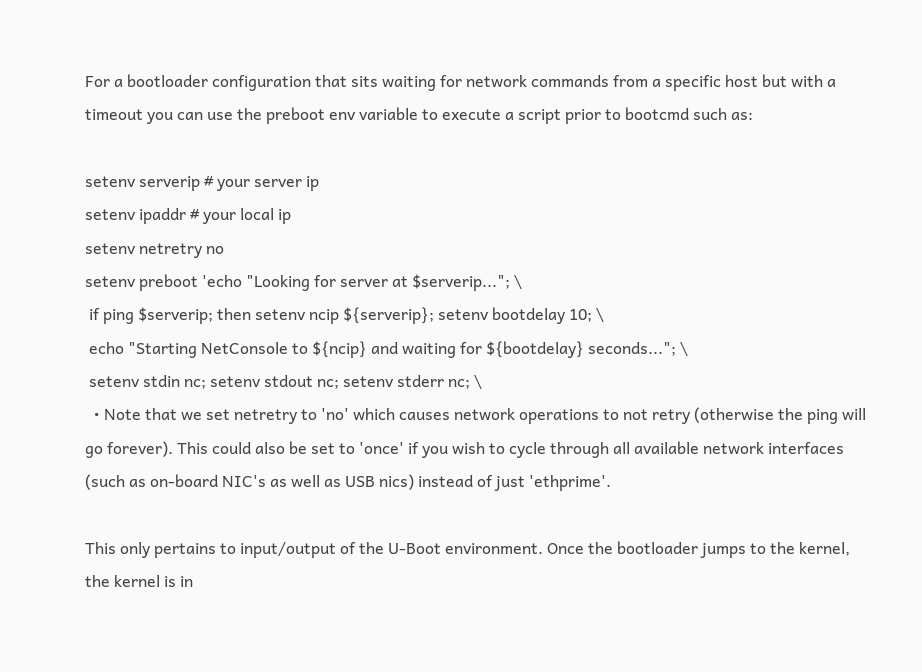For a bootloader configuration that sits waiting for network commands from a specific host but with a timeout you can use the preboot env variable to execute a script prior to bootcmd such as:

setenv serverip # your server ip
setenv ipaddr # your local ip
setenv netretry no
setenv preboot 'echo "Looking for server at $serverip..."; \
 if ping $serverip; then setenv ncip ${serverip}; setenv bootdelay 10; \
 echo "Starting NetConsole to ${ncip} and waiting for ${bootdelay} seconds..."; \
 setenv stdin nc; setenv stdout nc; setenv stderr nc; \
  • Note that we set netretry to 'no' which causes network operations to not retry (otherwise the ping will go forever). This could also be set to 'once' if you wish to cycle through all available network interfaces (such as on-board NIC's as well as USB nics) instead of just 'ethprime'.

This only pertains to input/output of the U-Boot environment. Once the bootloader jumps to the kernel, the kernel is in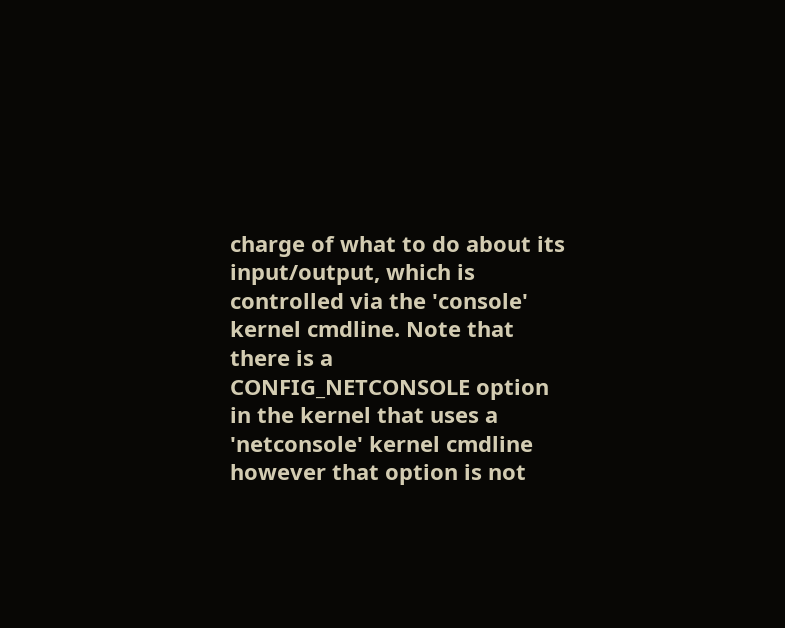charge of what to do about its input/output, which is controlled via the 'console' kernel cmdline. Note that there is a CONFIG_NETCONSOLE option in the kernel that uses a 'netconsole' kernel cmdline however that option is not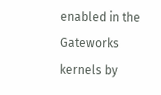enabled in the Gateworks kernels by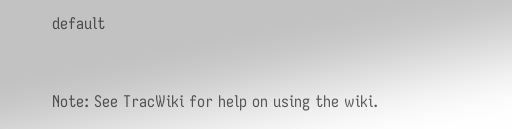default


Note: See TracWiki for help on using the wiki.